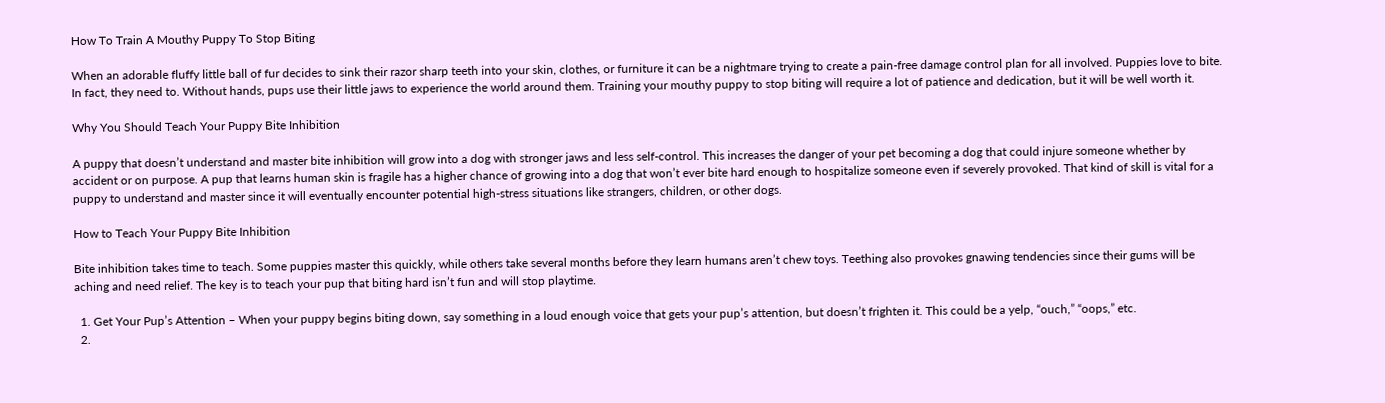How To Train A Mouthy Puppy To Stop Biting

When an adorable fluffy little ball of fur decides to sink their razor sharp teeth into your skin, clothes, or furniture it can be a nightmare trying to create a pain-free damage control plan for all involved. Puppies love to bite. In fact, they need to. Without hands, pups use their little jaws to experience the world around them. Training your mouthy puppy to stop biting will require a lot of patience and dedication, but it will be well worth it.

Why You Should Teach Your Puppy Bite Inhibition

A puppy that doesn’t understand and master bite inhibition will grow into a dog with stronger jaws and less self-control. This increases the danger of your pet becoming a dog that could injure someone whether by accident or on purpose. A pup that learns human skin is fragile has a higher chance of growing into a dog that won’t ever bite hard enough to hospitalize someone even if severely provoked. That kind of skill is vital for a puppy to understand and master since it will eventually encounter potential high-stress situations like strangers, children, or other dogs.

How to Teach Your Puppy Bite Inhibition

Bite inhibition takes time to teach. Some puppies master this quickly, while others take several months before they learn humans aren’t chew toys. Teething also provokes gnawing tendencies since their gums will be aching and need relief. The key is to teach your pup that biting hard isn’t fun and will stop playtime.

  1. Get Your Pup’s Attention – When your puppy begins biting down, say something in a loud enough voice that gets your pup’s attention, but doesn’t frighten it. This could be a yelp, “ouch,” “oops,” etc.
  2.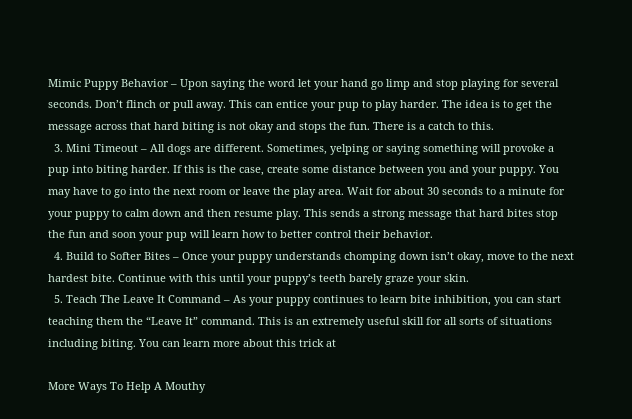Mimic Puppy Behavior – Upon saying the word let your hand go limp and stop playing for several seconds. Don’t flinch or pull away. This can entice your pup to play harder. The idea is to get the message across that hard biting is not okay and stops the fun. There is a catch to this.
  3. Mini Timeout – All dogs are different. Sometimes, yelping or saying something will provoke a pup into biting harder. If this is the case, create some distance between you and your puppy. You may have to go into the next room or leave the play area. Wait for about 30 seconds to a minute for your puppy to calm down and then resume play. This sends a strong message that hard bites stop the fun and soon your pup will learn how to better control their behavior.
  4. Build to Softer Bites – Once your puppy understands chomping down isn’t okay, move to the next hardest bite. Continue with this until your puppy’s teeth barely graze your skin.
  5. Teach The Leave It Command – As your puppy continues to learn bite inhibition, you can start teaching them the “Leave It” command. This is an extremely useful skill for all sorts of situations including biting. You can learn more about this trick at

More Ways To Help A Mouthy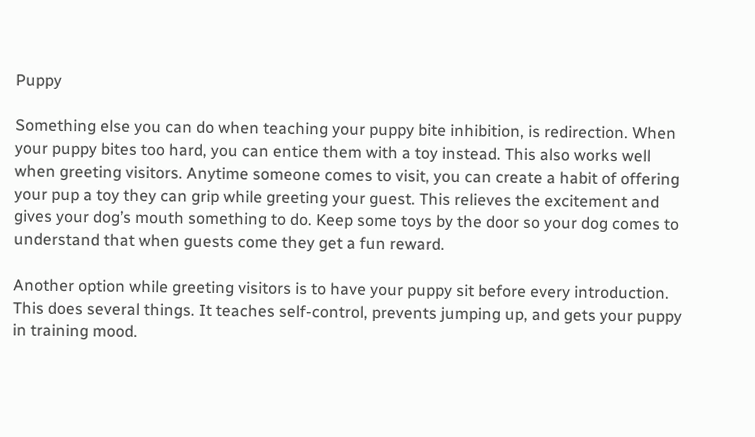Puppy

Something else you can do when teaching your puppy bite inhibition, is redirection. When your puppy bites too hard, you can entice them with a toy instead. This also works well when greeting visitors. Anytime someone comes to visit, you can create a habit of offering your pup a toy they can grip while greeting your guest. This relieves the excitement and gives your dog’s mouth something to do. Keep some toys by the door so your dog comes to understand that when guests come they get a fun reward.

Another option while greeting visitors is to have your puppy sit before every introduction. This does several things. It teaches self-control, prevents jumping up, and gets your puppy in training mood.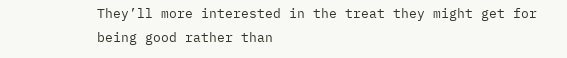They’ll more interested in the treat they might get for being good rather than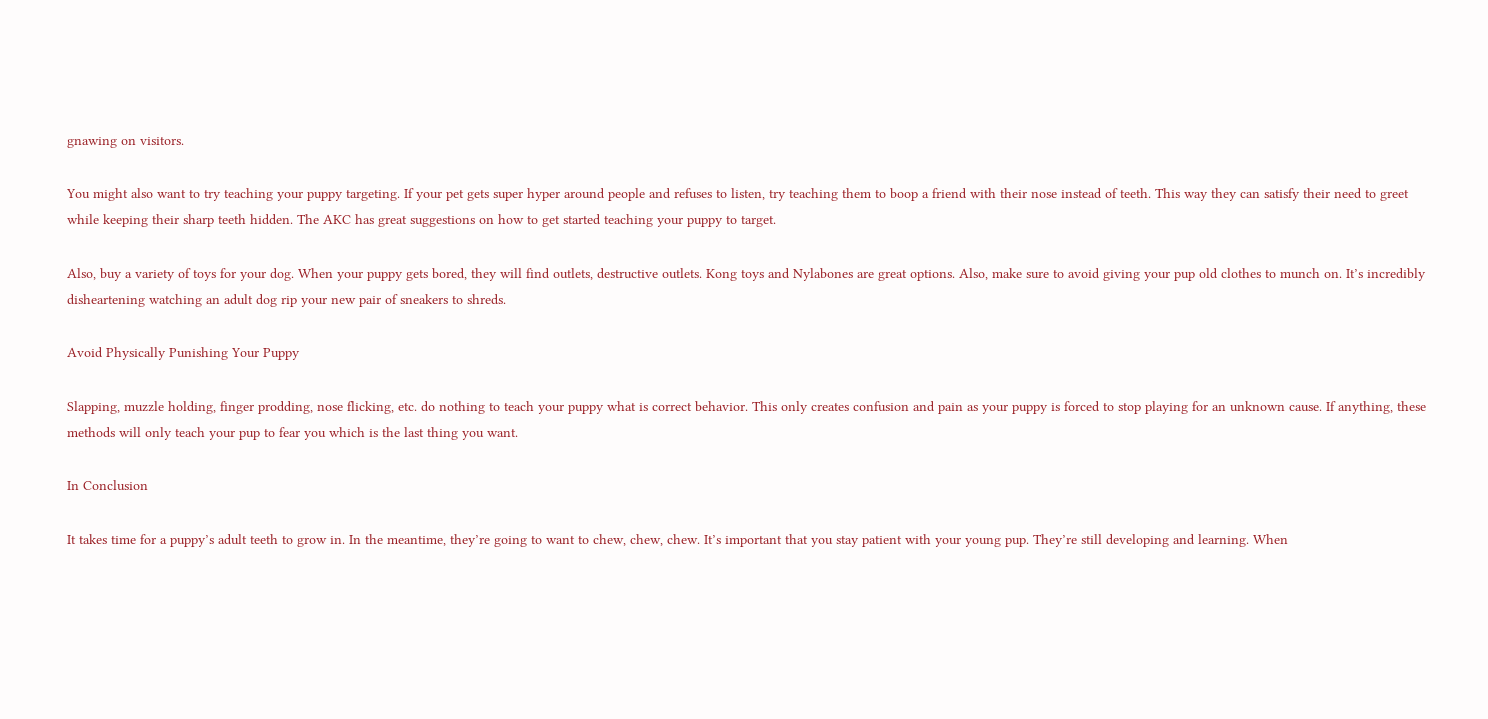gnawing on visitors.

You might also want to try teaching your puppy targeting. If your pet gets super hyper around people and refuses to listen, try teaching them to boop a friend with their nose instead of teeth. This way they can satisfy their need to greet while keeping their sharp teeth hidden. The AKC has great suggestions on how to get started teaching your puppy to target.

Also, buy a variety of toys for your dog. When your puppy gets bored, they will find outlets, destructive outlets. Kong toys and Nylabones are great options. Also, make sure to avoid giving your pup old clothes to munch on. It’s incredibly disheartening watching an adult dog rip your new pair of sneakers to shreds.

Avoid Physically Punishing Your Puppy

Slapping, muzzle holding, finger prodding, nose flicking, etc. do nothing to teach your puppy what is correct behavior. This only creates confusion and pain as your puppy is forced to stop playing for an unknown cause. If anything, these methods will only teach your pup to fear you which is the last thing you want.

In Conclusion

It takes time for a puppy’s adult teeth to grow in. In the meantime, they’re going to want to chew, chew, chew. It’s important that you stay patient with your young pup. They’re still developing and learning. When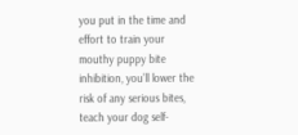you put in the time and effort to train your mouthy puppy bite inhibition, you’ll lower the risk of any serious bites, teach your dog self-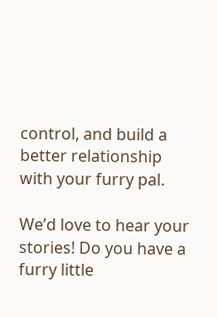control, and build a better relationship with your furry pal.

We’d love to hear your stories! Do you have a furry little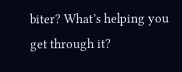biter? What’s helping you get through it?